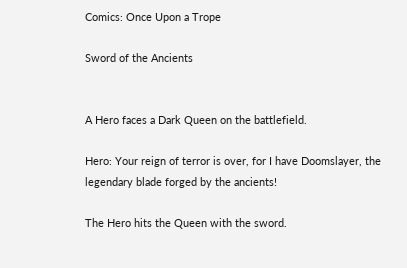Comics: Once Upon a Trope

Sword of the Ancients


A Hero faces a Dark Queen on the battlefield.

Hero: Your reign of terror is over, for I have Doomslayer, the legendary blade forged by the ancients!

The Hero hits the Queen with the sword.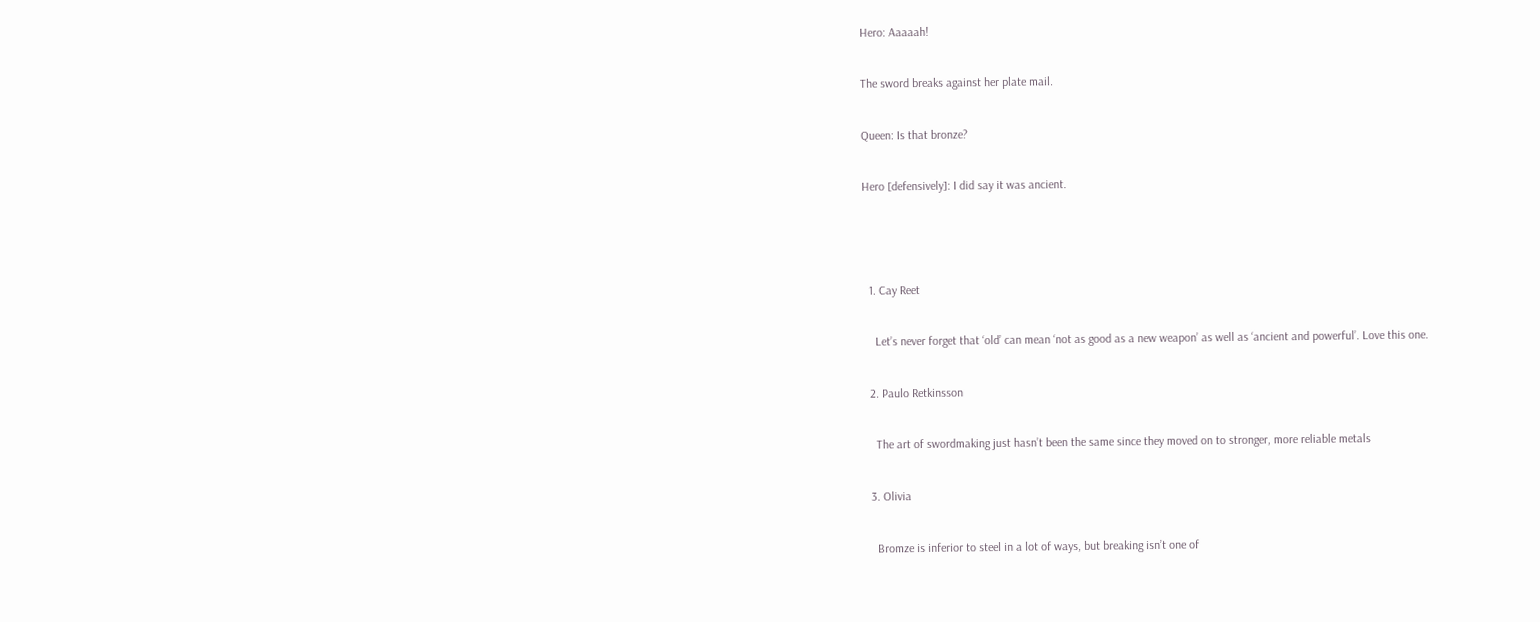Hero: Aaaaah!

The sword breaks against her plate mail.

Queen: Is that bronze?

Hero [defensively]: I did say it was ancient.



  1. Cay Reet

    Let’s never forget that ‘old’ can mean ‘not as good as a new weapon’ as well as ‘ancient and powerful’. Love this one.

  2. Paulo Retkinsson

    The art of swordmaking just hasn’t been the same since they moved on to stronger, more reliable metals

  3. Olivia

    Bromze is inferior to steel in a lot of ways, but breaking isn’t one of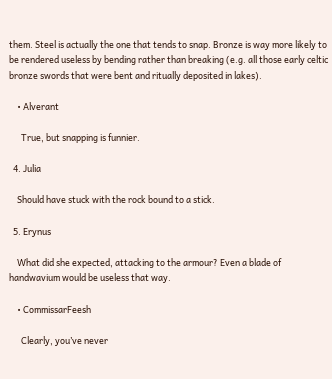them. Steel is actually the one that tends to snap. Bronze is way more likely to be rendered useless by bending rather than breaking (e.g. all those early celtic bronze swords that were bent and ritually deposited in lakes).

    • Alverant

      True, but snapping is funnier.

  4. Julia

    Should have stuck with the rock bound to a stick.

  5. Erynus

    What did she expected, attacking to the armour? Even a blade of handwavium would be useless that way.

    • CommissarFeesh

      Clearly, you’ve never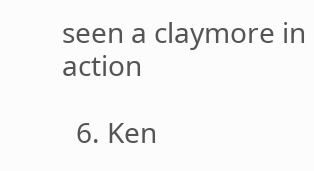seen a claymore in action

  6. Ken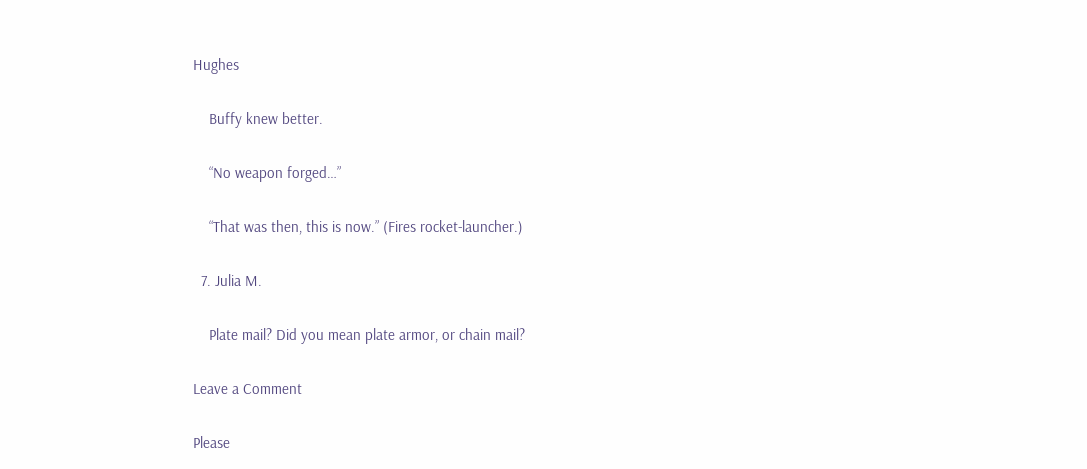Hughes

    Buffy knew better.

    “No weapon forged…”

    “That was then, this is now.” (Fires rocket-launcher.)

  7. Julia M.

    Plate mail? Did you mean plate armor, or chain mail?

Leave a Comment

Please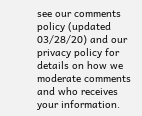see our comments policy (updated 03/28/20) and our privacy policy for details on how we moderate comments and who receives your information.